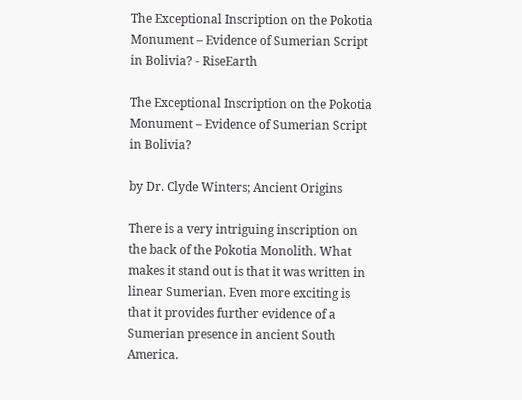The Exceptional Inscription on the Pokotia Monument – Evidence of Sumerian Script in Bolivia? - RiseEarth

The Exceptional Inscription on the Pokotia Monument – Evidence of Sumerian Script in Bolivia?

by Dr. Clyde Winters; Ancient Origins

There is a very intriguing inscription on the back of the Pokotia Monolith. What makes it stand out is that it was written in linear Sumerian. Even more exciting is that it provides further evidence of a Sumerian presence in ancient South America.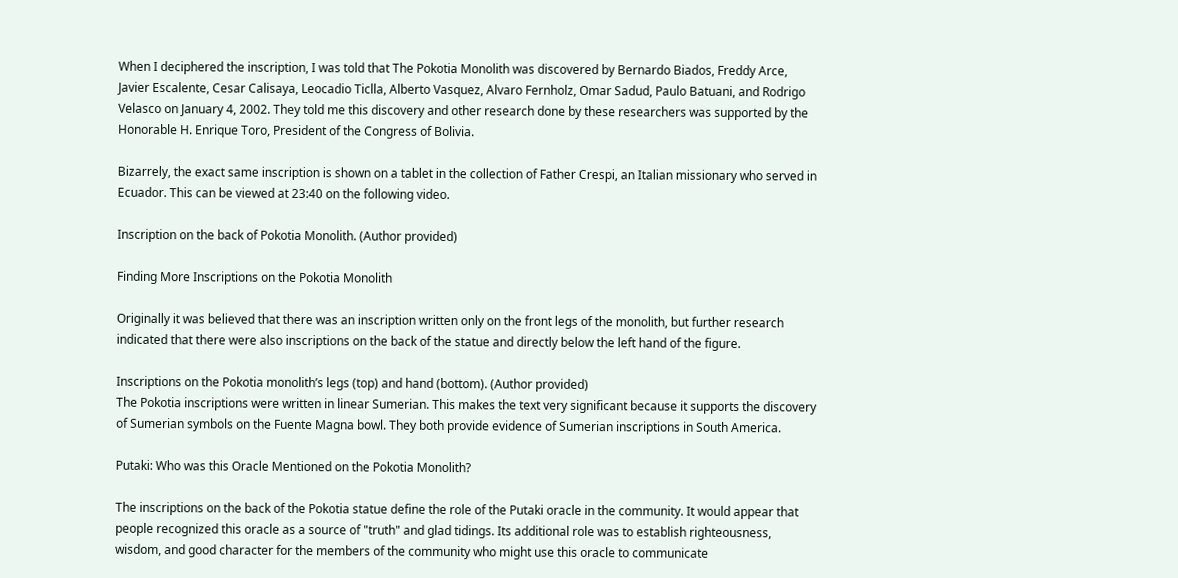When I deciphered the inscription, I was told that The Pokotia Monolith was discovered by Bernardo Biados, Freddy Arce, Javier Escalente, Cesar Calisaya, Leocadio Ticlla, Alberto Vasquez, Alvaro Fernholz, Omar Sadud, Paulo Batuani, and Rodrigo Velasco on January 4, 2002. They told me this discovery and other research done by these researchers was supported by the Honorable H. Enrique Toro, President of the Congress of Bolivia.

Bizarrely, the exact same inscription is shown on a tablet in the collection of Father Crespi, an Italian missionary who served in Ecuador. This can be viewed at 23:40 on the following video.

Inscription on the back of Pokotia Monolith. (Author provided)

Finding More Inscriptions on the Pokotia Monolith

Originally it was believed that there was an inscription written only on the front legs of the monolith, but further research indicated that there were also inscriptions on the back of the statue and directly below the left hand of the figure.

Inscriptions on the Pokotia monolith’s legs (top) and hand (bottom). (Author provided)
The Pokotia inscriptions were written in linear Sumerian. This makes the text very significant because it supports the discovery of Sumerian symbols on the Fuente Magna bowl. They both provide evidence of Sumerian inscriptions in South America.

Putaki: Who was this Oracle Mentioned on the Pokotia Monolith?

The inscriptions on the back of the Pokotia statue define the role of the Putaki oracle in the community. It would appear that people recognized this oracle as a source of "truth" and glad tidings. Its additional role was to establish righteousness, wisdom, and good character for the members of the community who might use this oracle to communicate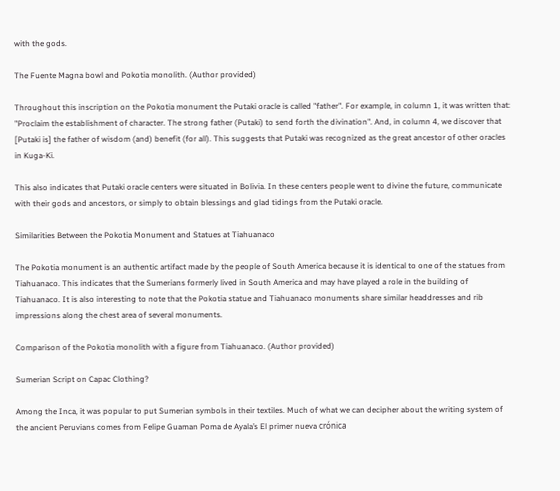with the gods.

The Fuente Magna bowl and Pokotia monolith. (Author provided)

Throughout this inscription on the Pokotia monument the Putaki oracle is called "father". For example, in column 1, it was written that: "Proclaim the establishment of character. The strong father (Putaki) to send forth the divination". And, in column 4, we discover that [Putaki is] the father of wisdom (and) benefit (for all). This suggests that Putaki was recognized as the great ancestor of other oracles in Kuga-Ki.

This also indicates that Putaki oracle centers were situated in Bolivia. In these centers people went to divine the future, communicate with their gods and ancestors, or simply to obtain blessings and glad tidings from the Putaki oracle.

Similarities Between the Pokotia Monument and Statues at Tiahuanaco

The Pokotia monument is an authentic artifact made by the people of South America because it is identical to one of the statues from Tiahuanaco. This indicates that the Sumerians formerly lived in South America and may have played a role in the building of Tiahuanaco. It is also interesting to note that the Pokotia statue and Tiahuanaco monuments share similar headdresses and rib impressions along the chest area of several monuments.

Comparison of the Pokotia monolith with a figure from Tiahuanaco. (Author provided)

Sumerian Script on Capac Clothing?

Among the Inca, it was popular to put Sumerian symbols in their textiles. Much of what we can decipher about the writing system of the ancient Peruvians comes from Felipe Guaman Poma de Ayala’s El primer nueva crónica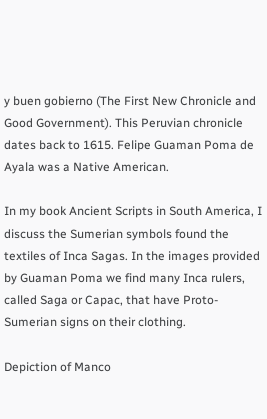y buen gobierno (The First New Chronicle and Good Government). This Peruvian chronicle dates back to 1615. Felipe Guaman Poma de Ayala was a Native American.

In my book Ancient Scripts in South America, I discuss the Sumerian symbols found the textiles of Inca Sagas. In the images provided by Guaman Poma we find many Inca rulers, called Saga or Capac, that have Proto-Sumerian signs on their clothing.

Depiction of Manco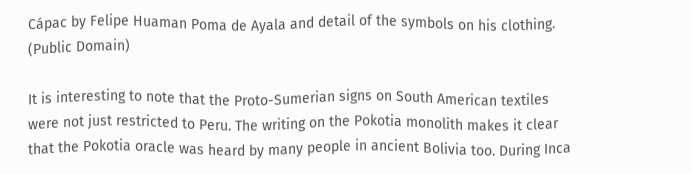Cápac by Felipe Huaman Poma de Ayala and detail of the symbols on his clothing. (Public Domain)

It is interesting to note that the Proto-Sumerian signs on South American textiles were not just restricted to Peru. The writing on the Pokotia monolith makes it clear that the Pokotia oracle was heard by many people in ancient Bolivia too. During Inca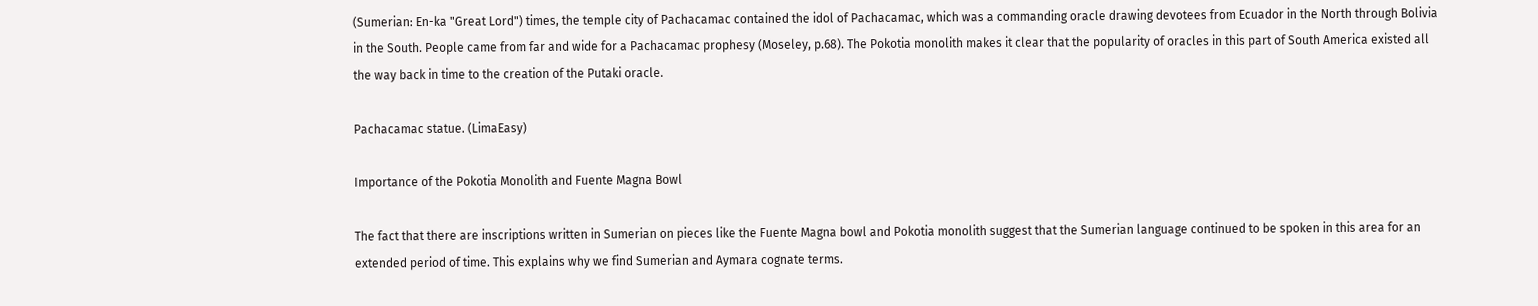(Sumerian: En-ka "Great Lord") times, the temple city of Pachacamac contained the idol of Pachacamac, which was a commanding oracle drawing devotees from Ecuador in the North through Bolivia in the South. People came from far and wide for a Pachacamac prophesy (Moseley, p.68). The Pokotia monolith makes it clear that the popularity of oracles in this part of South America existed all the way back in time to the creation of the Putaki oracle.

Pachacamac statue. (LimaEasy)

Importance of the Pokotia Monolith and Fuente Magna Bowl

The fact that there are inscriptions written in Sumerian on pieces like the Fuente Magna bowl and Pokotia monolith suggest that the Sumerian language continued to be spoken in this area for an extended period of time. This explains why we find Sumerian and Aymara cognate terms.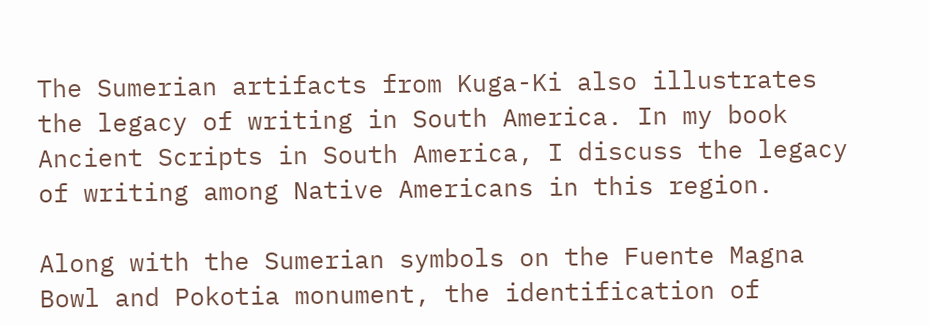The Sumerian artifacts from Kuga-Ki also illustrates the legacy of writing in South America. In my book Ancient Scripts in South America, I discuss the legacy of writing among Native Americans in this region.

Along with the Sumerian symbols on the Fuente Magna Bowl and Pokotia monument, the identification of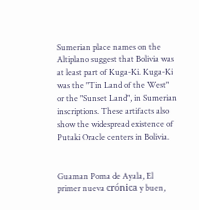Sumerian place names on the Altiplano suggest that Bolivia was at least part of Kuga-Ki. Kuga-Ki was the "Tin Land of the West" or the "Sunset Land", in Sumerian inscriptions. These artifacts also show the widespread existence of Putaki Oracle centers in Bolivia.


Guaman Poma de Ayala, El primer nueva crónica y buen,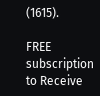(1615).

FREE subscription to Receive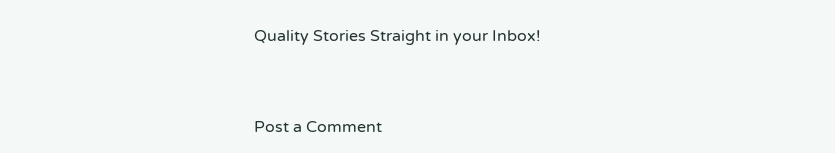Quality Stories Straight in your Inbox!


Post a Comment